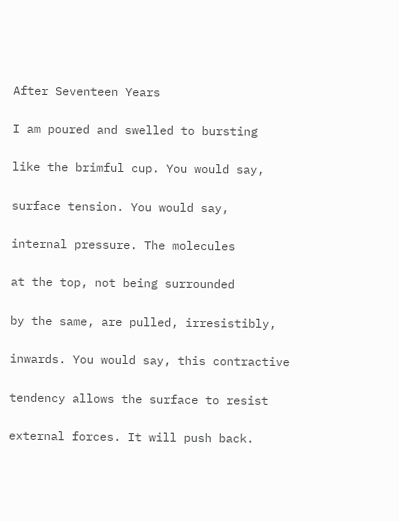After Seventeen Years

I am poured and swelled to bursting

like the brimful cup. You would say,

surface tension. You would say,

internal pressure. The molecules

at the top, not being surrounded

by the same, are pulled, irresistibly,

inwards. You would say, this contractive

tendency allows the surface to resist

external forces. It will push back.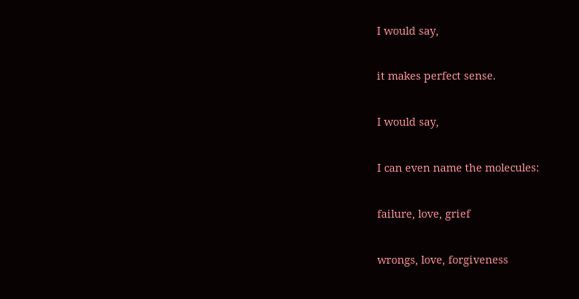I would say,

it makes perfect sense.

I would say,

I can even name the molecules:

failure, love, grief

wrongs, love, forgiveness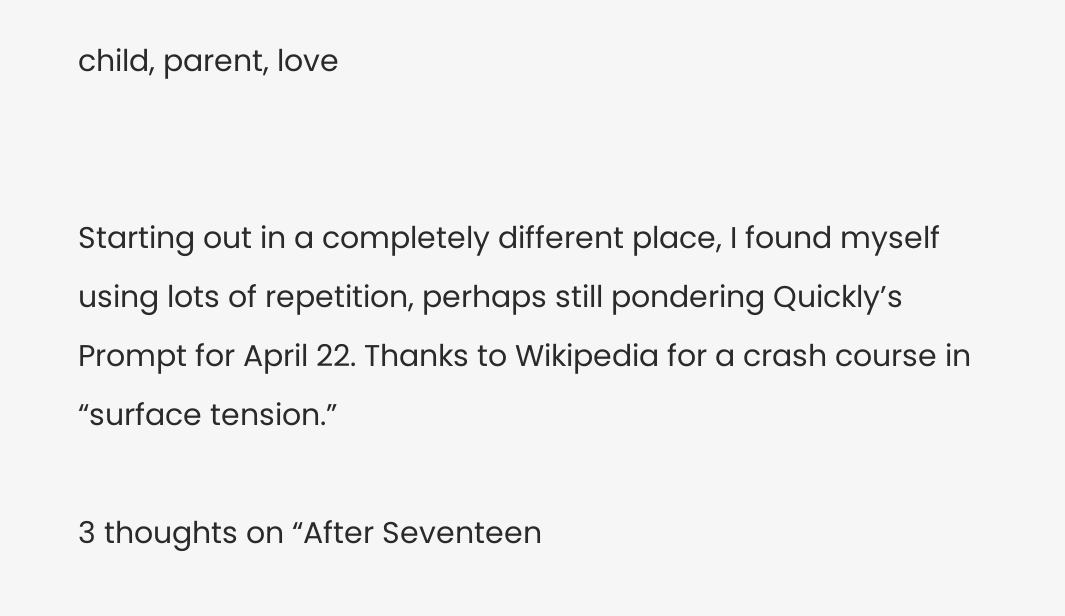child, parent, love


Starting out in a completely different place, I found myself using lots of repetition, perhaps still pondering Quickly’s Prompt for April 22. Thanks to Wikipedia for a crash course in “surface tension.”

3 thoughts on “After Seventeen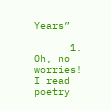Years”

      1. Oh, no worries! I read poetry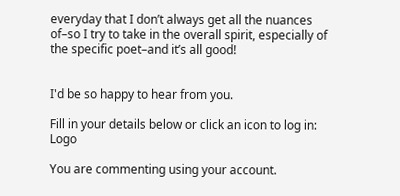everyday that I don’t always get all the nuances of–so I try to take in the overall spirit, especially of the specific poet–and it’s all good!


I'd be so happy to hear from you.

Fill in your details below or click an icon to log in: Logo

You are commenting using your account.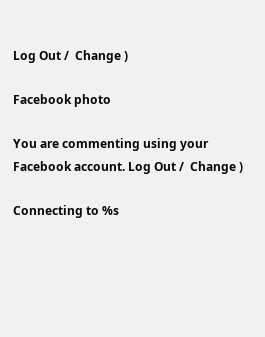Log Out /  Change )

Facebook photo

You are commenting using your Facebook account. Log Out /  Change )

Connecting to %s